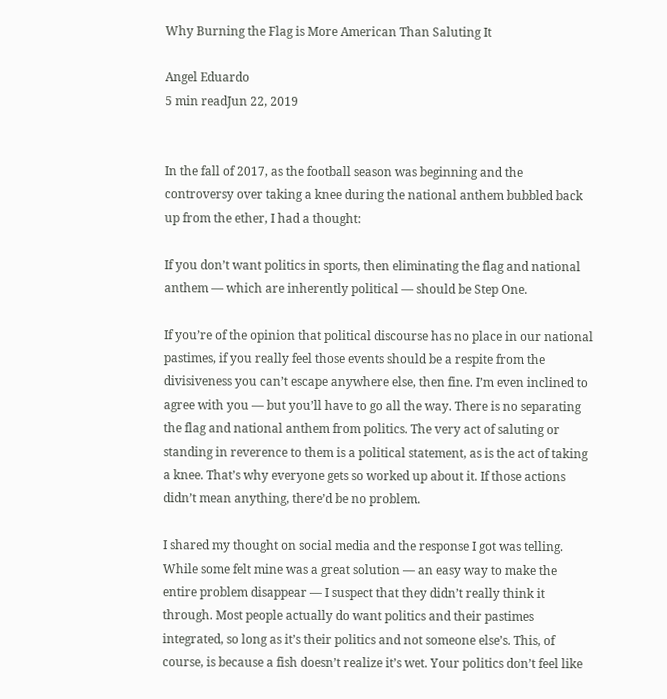Why Burning the Flag is More American Than Saluting It

Angel Eduardo
5 min readJun 22, 2019


In the fall of 2017, as the football season was beginning and the controversy over taking a knee during the national anthem bubbled back up from the ether, I had a thought:

If you don’t want politics in sports, then eliminating the flag and national anthem — which are inherently political — should be Step One.

If you’re of the opinion that political discourse has no place in our national pastimes, if you really feel those events should be a respite from the divisiveness you can’t escape anywhere else, then fine. I’m even inclined to agree with you — but you’ll have to go all the way. There is no separating the flag and national anthem from politics. The very act of saluting or standing in reverence to them is a political statement, as is the act of taking a knee. That’s why everyone gets so worked up about it. If those actions didn’t mean anything, there’d be no problem.

I shared my thought on social media and the response I got was telling. While some felt mine was a great solution — an easy way to make the entire problem disappear — I suspect that they didn’t really think it through. Most people actually do want politics and their pastimes integrated, so long as it’s their politics and not someone else’s. This, of course, is because a fish doesn’t realize it’s wet. Your politics don’t feel like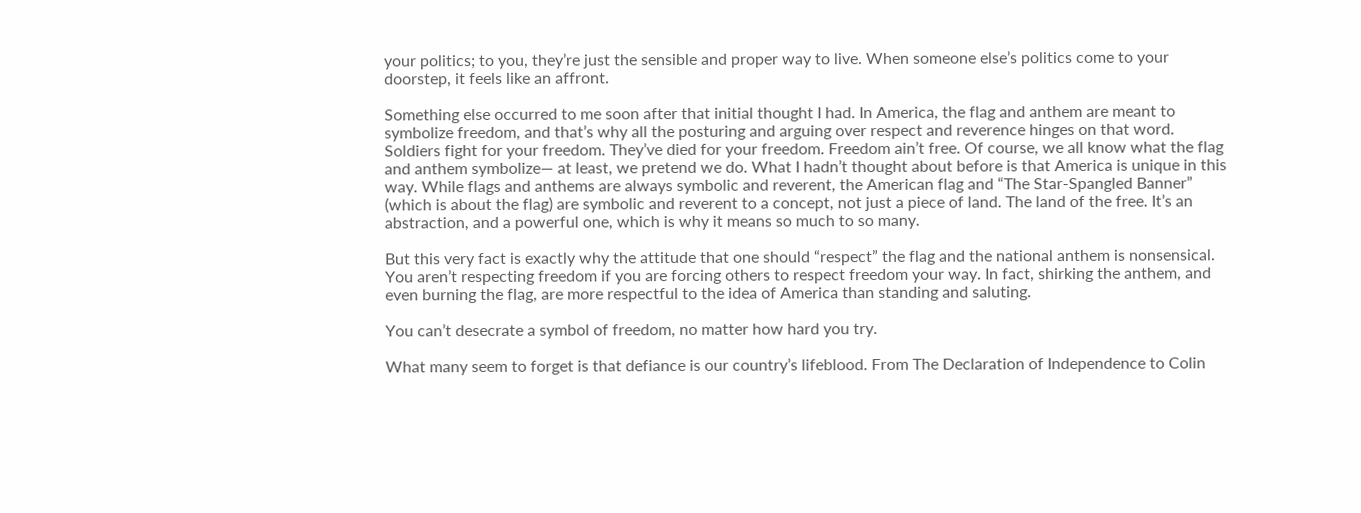your politics; to you, they’re just the sensible and proper way to live. When someone else’s politics come to your doorstep, it feels like an affront.

Something else occurred to me soon after that initial thought I had. In America, the flag and anthem are meant to symbolize freedom, and that’s why all the posturing and arguing over respect and reverence hinges on that word. Soldiers fight for your freedom. They’ve died for your freedom. Freedom ain’t free. Of course, we all know what the flag and anthem symbolize— at least, we pretend we do. What I hadn’t thought about before is that America is unique in this way. While flags and anthems are always symbolic and reverent, the American flag and “The Star-Spangled Banner” (which is about the flag) are symbolic and reverent to a concept, not just a piece of land. The land of the free. It’s an abstraction, and a powerful one, which is why it means so much to so many.

But this very fact is exactly why the attitude that one should “respect” the flag and the national anthem is nonsensical. You aren’t respecting freedom if you are forcing others to respect freedom your way. In fact, shirking the anthem, and even burning the flag, are more respectful to the idea of America than standing and saluting.

You can’t desecrate a symbol of freedom, no matter how hard you try.

What many seem to forget is that defiance is our country’s lifeblood. From The Declaration of Independence to Colin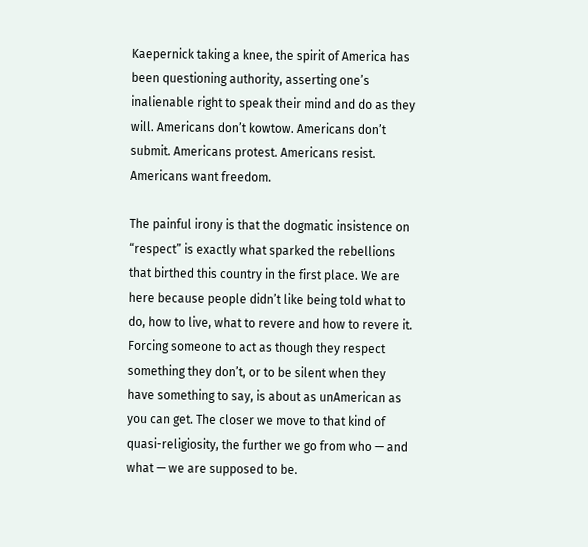Kaepernick taking a knee, the spirit of America has been questioning authority, asserting one’s inalienable right to speak their mind and do as they will. Americans don’t kowtow. Americans don’t submit. Americans protest. Americans resist. Americans want freedom.

The painful irony is that the dogmatic insistence on “respect” is exactly what sparked the rebellions that birthed this country in the first place. We are here because people didn’t like being told what to do, how to live, what to revere and how to revere it. Forcing someone to act as though they respect something they don’t, or to be silent when they have something to say, is about as unAmerican as you can get. The closer we move to that kind of quasi-religiosity, the further we go from who — and what — we are supposed to be.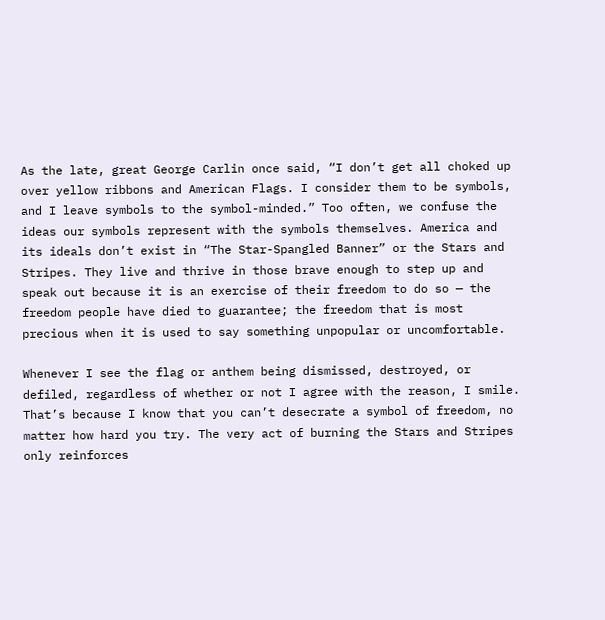As the late, great George Carlin once said, “I don’t get all choked up over yellow ribbons and American Flags. I consider them to be symbols, and I leave symbols to the symbol-minded.” Too often, we confuse the ideas our symbols represent with the symbols themselves. America and its ideals don’t exist in “The Star-Spangled Banner” or the Stars and Stripes. They live and thrive in those brave enough to step up and speak out because it is an exercise of their freedom to do so — the freedom people have died to guarantee; the freedom that is most precious when it is used to say something unpopular or uncomfortable.

Whenever I see the flag or anthem being dismissed, destroyed, or defiled, regardless of whether or not I agree with the reason, I smile. That’s because I know that you can’t desecrate a symbol of freedom, no matter how hard you try. The very act of burning the Stars and Stripes only reinforces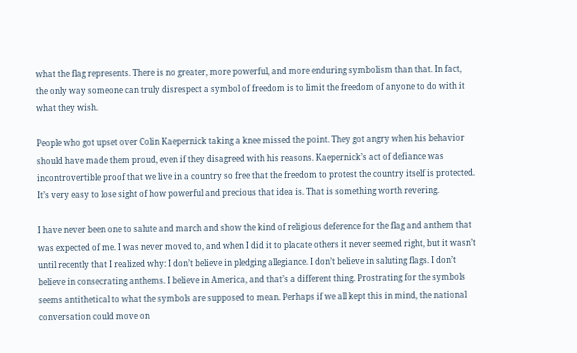what the flag represents. There is no greater, more powerful, and more enduring symbolism than that. In fact, the only way someone can truly disrespect a symbol of freedom is to limit the freedom of anyone to do with it what they wish.

People who got upset over Colin Kaepernick taking a knee missed the point. They got angry when his behavior should have made them proud, even if they disagreed with his reasons. Kaepernick’s act of defiance was incontrovertible proof that we live in a country so free that the freedom to protest the country itself is protected. It’s very easy to lose sight of how powerful and precious that idea is. That is something worth revering.

I have never been one to salute and march and show the kind of religious deference for the flag and anthem that was expected of me. I was never moved to, and when I did it to placate others it never seemed right, but it wasn’t until recently that I realized why: I don’t believe in pledging allegiance. I don’t believe in saluting flags. I don’t believe in consecrating anthems. I believe in America, and that’s a different thing. Prostrating for the symbols seems antithetical to what the symbols are supposed to mean. Perhaps if we all kept this in mind, the national conversation could move on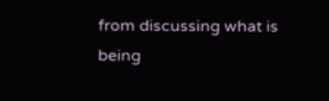from discussing what is being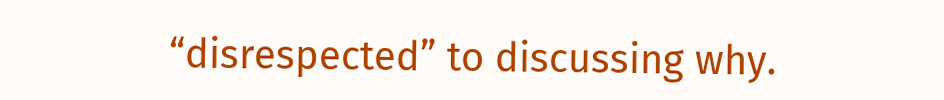“disrespected” to discussing why.